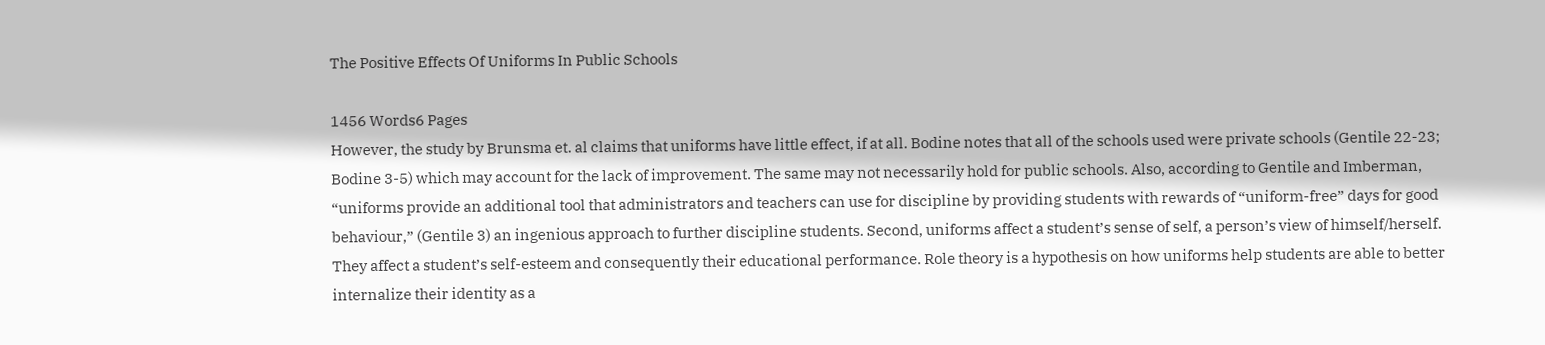The Positive Effects Of Uniforms In Public Schools

1456 Words6 Pages
However, the study by Brunsma et. al claims that uniforms have little effect, if at all. Bodine notes that all of the schools used were private schools (Gentile 22-23; Bodine 3-5) which may account for the lack of improvement. The same may not necessarily hold for public schools. Also, according to Gentile and Imberman, “uniforms provide an additional tool that administrators and teachers can use for discipline by providing students with rewards of “uniform-free” days for good behaviour,” (Gentile 3) an ingenious approach to further discipline students. Second, uniforms affect a student’s sense of self, a person’s view of himself/herself. They affect a student’s self-esteem and consequently their educational performance. Role theory is a hypothesis on how uniforms help students are able to better internalize their identity as a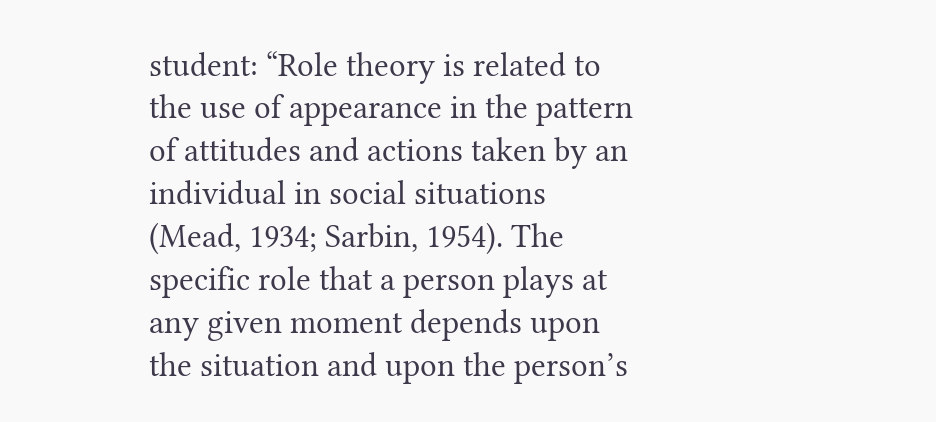student: “Role theory is related to the use of appearance in the pattern of attitudes and actions taken by an individual in social situations (Mead, 1934; Sarbin, 1954). The specific role that a person plays at any given moment depends upon the situation and upon the person’s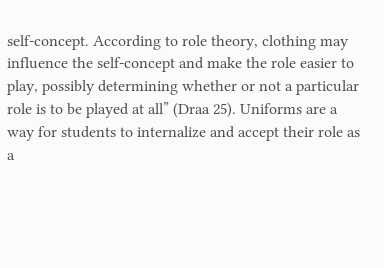self-concept. According to role theory, clothing may influence the self-concept and make the role easier to play, possibly determining whether or not a particular role is to be played at all” (Draa 25). Uniforms are a way for students to internalize and accept their role as a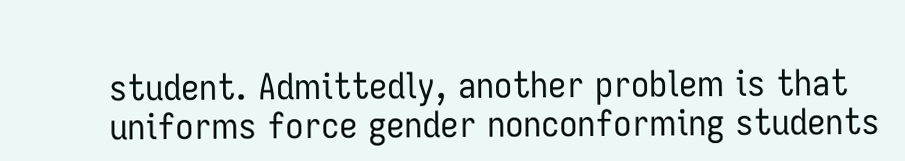student. Admittedly, another problem is that uniforms force gender nonconforming students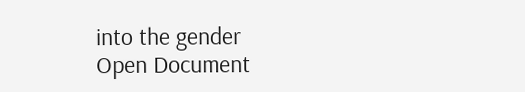into the gender
Open Document